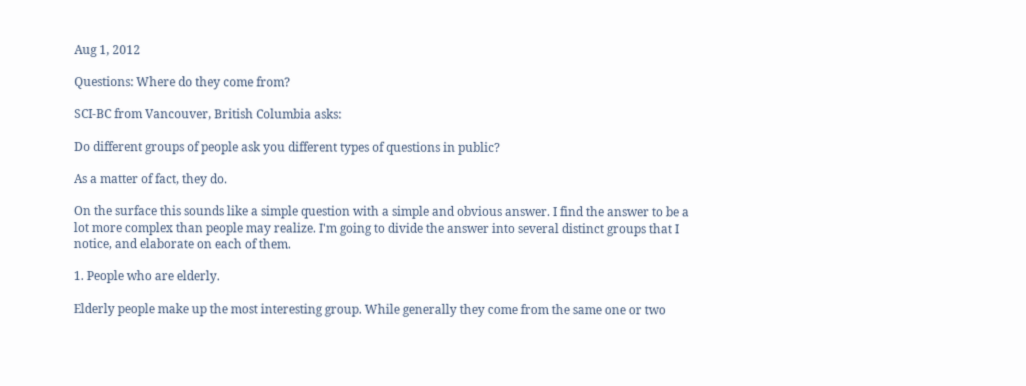Aug 1, 2012

Questions: Where do they come from?

SCI-BC from Vancouver, British Columbia asks:

Do different groups of people ask you different types of questions in public?

As a matter of fact, they do.

On the surface this sounds like a simple question with a simple and obvious answer. I find the answer to be a lot more complex than people may realize. I'm going to divide the answer into several distinct groups that I notice, and elaborate on each of them.

1. People who are elderly.

Elderly people make up the most interesting group. While generally they come from the same one or two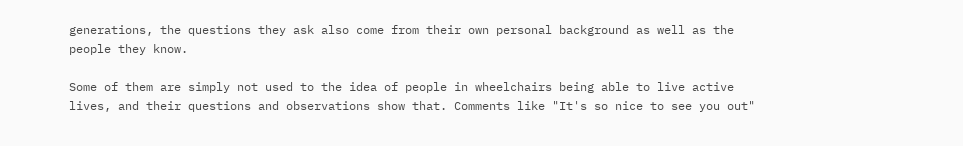generations, the questions they ask also come from their own personal background as well as the people they know.

Some of them are simply not used to the idea of people in wheelchairs being able to live active lives, and their questions and observations show that. Comments like "It's so nice to see you out"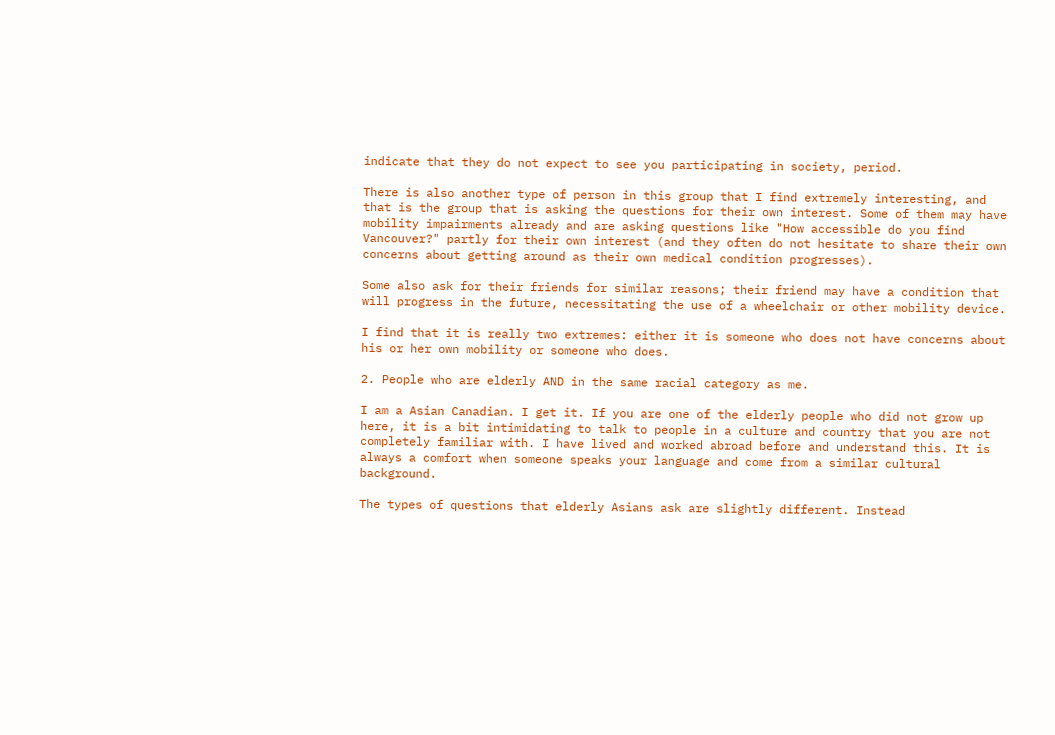indicate that they do not expect to see you participating in society, period.

There is also another type of person in this group that I find extremely interesting, and that is the group that is asking the questions for their own interest. Some of them may have mobility impairments already and are asking questions like "How accessible do you find Vancouver?" partly for their own interest (and they often do not hesitate to share their own concerns about getting around as their own medical condition progresses).

Some also ask for their friends for similar reasons; their friend may have a condition that will progress in the future, necessitating the use of a wheelchair or other mobility device.

I find that it is really two extremes: either it is someone who does not have concerns about his or her own mobility or someone who does.

2. People who are elderly AND in the same racial category as me.

I am a Asian Canadian. I get it. If you are one of the elderly people who did not grow up here, it is a bit intimidating to talk to people in a culture and country that you are not completely familiar with. I have lived and worked abroad before and understand this. It is always a comfort when someone speaks your language and come from a similar cultural background.

The types of questions that elderly Asians ask are slightly different. Instead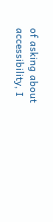of asking about accessibility, I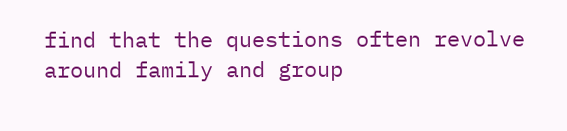find that the questions often revolve around family and group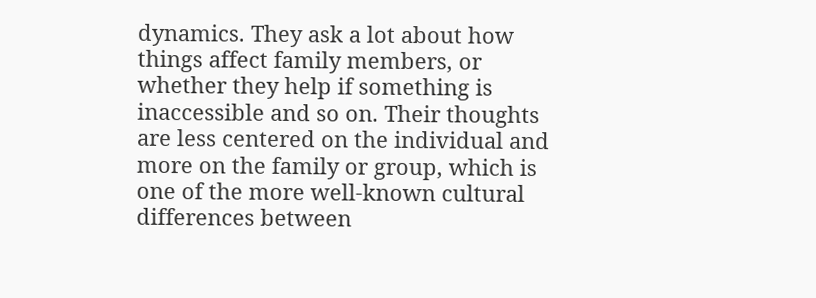dynamics. They ask a lot about how things affect family members, or whether they help if something is inaccessible and so on. Their thoughts are less centered on the individual and more on the family or group, which is one of the more well-known cultural differences between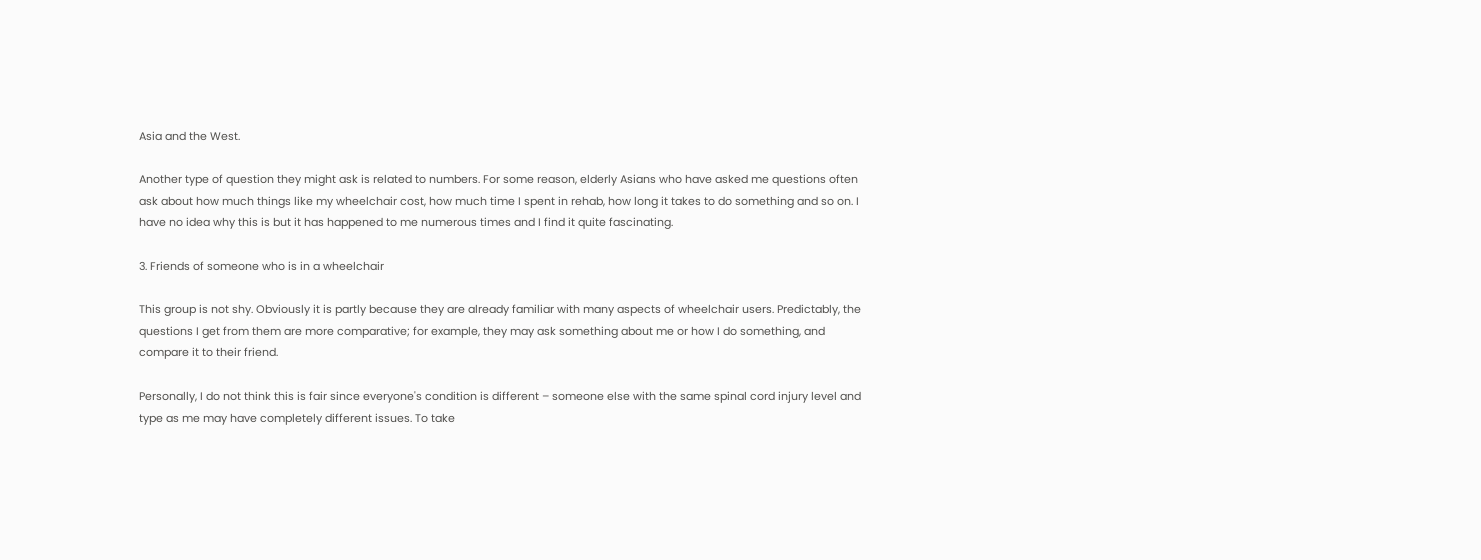Asia and the West.

Another type of question they might ask is related to numbers. For some reason, elderly Asians who have asked me questions often ask about how much things like my wheelchair cost, how much time I spent in rehab, how long it takes to do something and so on. I have no idea why this is but it has happened to me numerous times and I find it quite fascinating.

3. Friends of someone who is in a wheelchair

This group is not shy. Obviously it is partly because they are already familiar with many aspects of wheelchair users. Predictably, the questions I get from them are more comparative; for example, they may ask something about me or how I do something, and compare it to their friend.

Personally, I do not think this is fair since everyone's condition is different – someone else with the same spinal cord injury level and type as me may have completely different issues. To take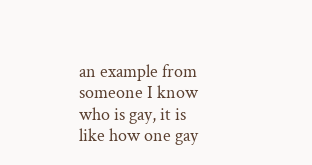an example from someone I know who is gay, it is like how one gay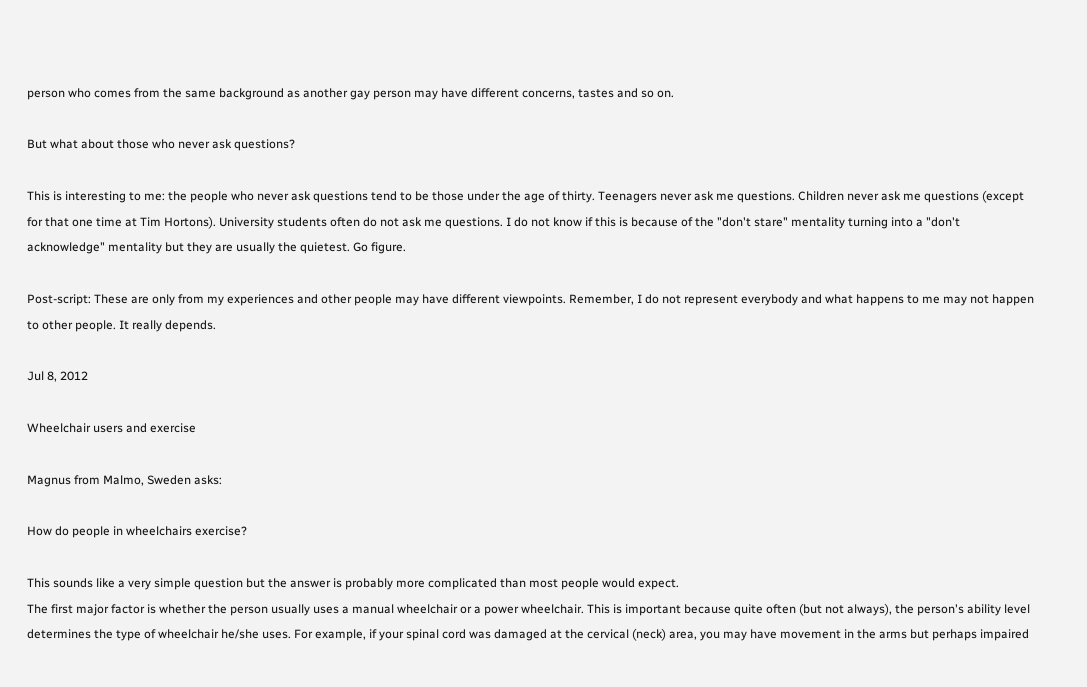person who comes from the same background as another gay person may have different concerns, tastes and so on.

But what about those who never ask questions?

This is interesting to me: the people who never ask questions tend to be those under the age of thirty. Teenagers never ask me questions. Children never ask me questions (except for that one time at Tim Hortons). University students often do not ask me questions. I do not know if this is because of the "don't stare" mentality turning into a "don't acknowledge" mentality but they are usually the quietest. Go figure.

Post-script: These are only from my experiences and other people may have different viewpoints. Remember, I do not represent everybody and what happens to me may not happen to other people. It really depends.

Jul 8, 2012

Wheelchair users and exercise

Magnus from Malmo, Sweden asks:

How do people in wheelchairs exercise?

This sounds like a very simple question but the answer is probably more complicated than most people would expect.
The first major factor is whether the person usually uses a manual wheelchair or a power wheelchair. This is important because quite often (but not always), the person's ability level determines the type of wheelchair he/she uses. For example, if your spinal cord was damaged at the cervical (neck) area, you may have movement in the arms but perhaps impaired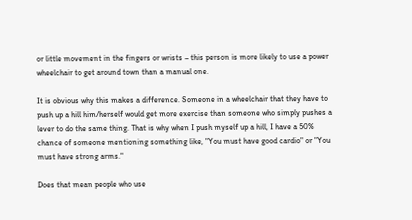or little movement in the fingers or wrists – this person is more likely to use a power wheelchair to get around town than a manual one.

It is obvious why this makes a difference. Someone in a wheelchair that they have to push up a hill him/herself would get more exercise than someone who simply pushes a lever to do the same thing. That is why when I push myself up a hill, I have a 50% chance of someone mentioning something like, "You must have good cardio" or "You must have strong arms."

Does that mean people who use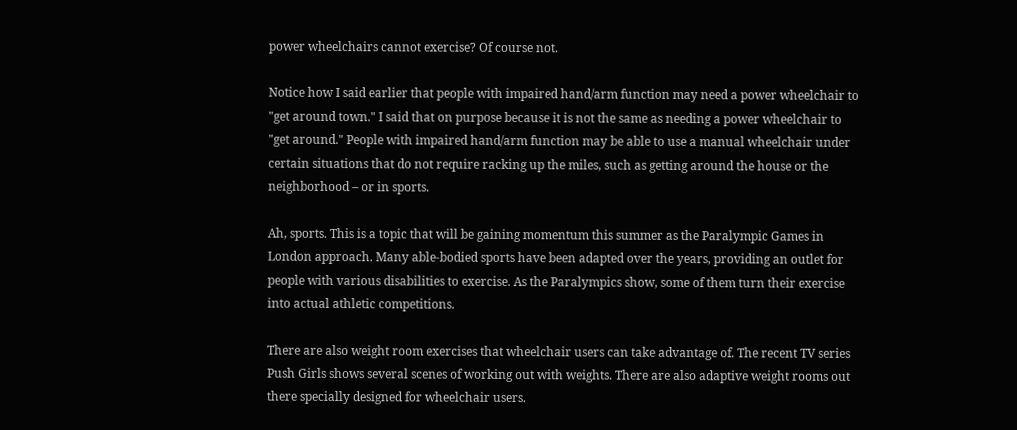power wheelchairs cannot exercise? Of course not.

Notice how I said earlier that people with impaired hand/arm function may need a power wheelchair to "get around town." I said that on purpose because it is not the same as needing a power wheelchair to "get around." People with impaired hand/arm function may be able to use a manual wheelchair under certain situations that do not require racking up the miles, such as getting around the house or the neighborhood – or in sports.

Ah, sports. This is a topic that will be gaining momentum this summer as the Paralympic Games in London approach. Many able-bodied sports have been adapted over the years, providing an outlet for people with various disabilities to exercise. As the Paralympics show, some of them turn their exercise into actual athletic competitions.

There are also weight room exercises that wheelchair users can take advantage of. The recent TV series Push Girls shows several scenes of working out with weights. There are also adaptive weight rooms out there specially designed for wheelchair users.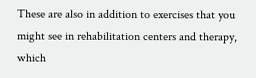These are also in addition to exercises that you might see in rehabilitation centers and therapy, which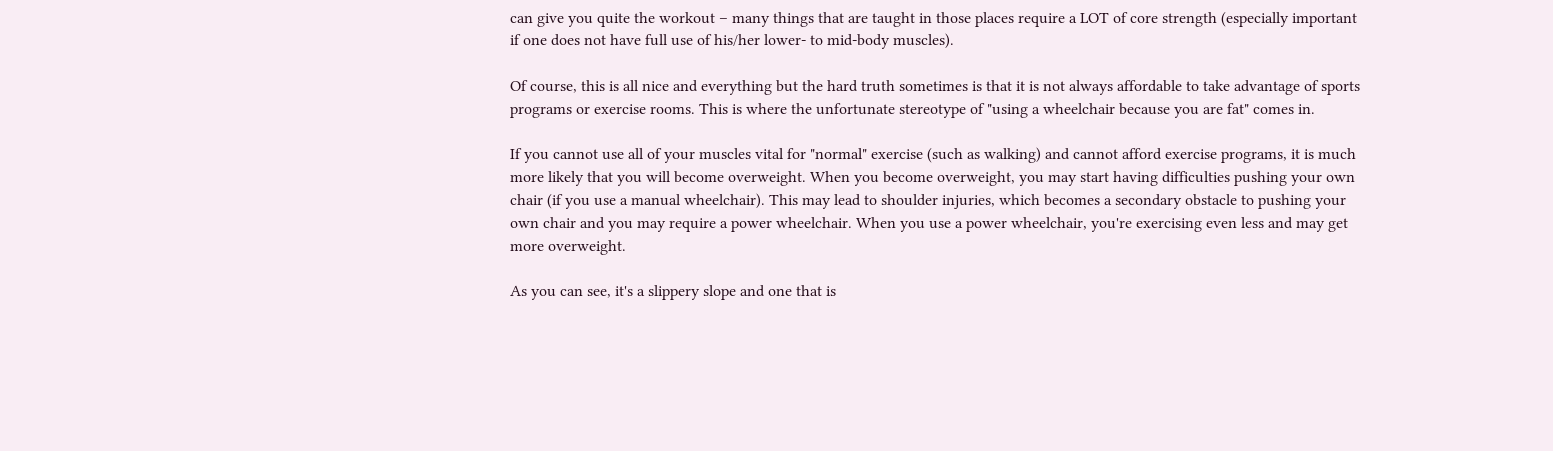can give you quite the workout – many things that are taught in those places require a LOT of core strength (especially important if one does not have full use of his/her lower- to mid-body muscles).

Of course, this is all nice and everything but the hard truth sometimes is that it is not always affordable to take advantage of sports programs or exercise rooms. This is where the unfortunate stereotype of "using a wheelchair because you are fat" comes in.

If you cannot use all of your muscles vital for "normal" exercise (such as walking) and cannot afford exercise programs, it is much more likely that you will become overweight. When you become overweight, you may start having difficulties pushing your own chair (if you use a manual wheelchair). This may lead to shoulder injuries, which becomes a secondary obstacle to pushing your own chair and you may require a power wheelchair. When you use a power wheelchair, you're exercising even less and may get more overweight.

As you can see, it's a slippery slope and one that is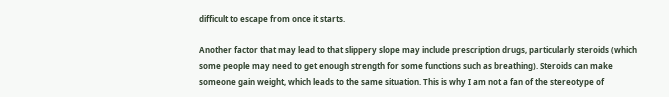difficult to escape from once it starts.

Another factor that may lead to that slippery slope may include prescription drugs, particularly steroids (which some people may need to get enough strength for some functions such as breathing). Steroids can make someone gain weight, which leads to the same situation. This is why I am not a fan of the stereotype of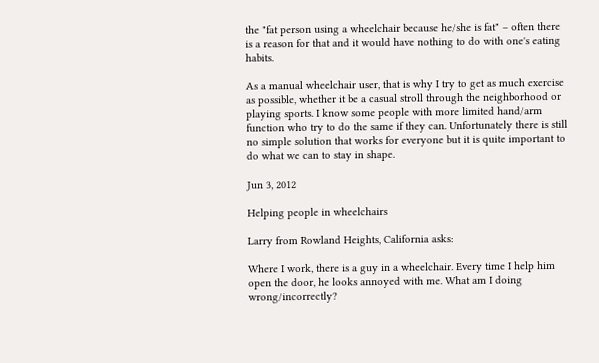the "fat person using a wheelchair because he/she is fat" – often there is a reason for that and it would have nothing to do with one's eating habits.

As a manual wheelchair user, that is why I try to get as much exercise as possible, whether it be a casual stroll through the neighborhood or playing sports. I know some people with more limited hand/arm function who try to do the same if they can. Unfortunately there is still no simple solution that works for everyone but it is quite important to do what we can to stay in shape.

Jun 3, 2012

Helping people in wheelchairs

Larry from Rowland Heights, California asks:

Where I work, there is a guy in a wheelchair. Every time I help him open the door, he looks annoyed with me. What am I doing wrong/incorrectly?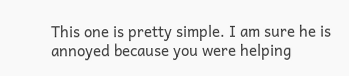This one is pretty simple. I am sure he is annoyed because you were helping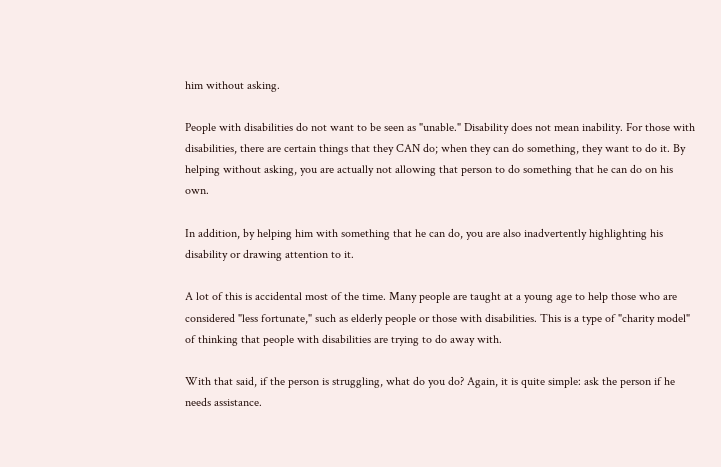him without asking.

People with disabilities do not want to be seen as "unable." Disability does not mean inability. For those with disabilities, there are certain things that they CAN do; when they can do something, they want to do it. By helping without asking, you are actually not allowing that person to do something that he can do on his own.

In addition, by helping him with something that he can do, you are also inadvertently highlighting his disability or drawing attention to it.

A lot of this is accidental most of the time. Many people are taught at a young age to help those who are considered "less fortunate," such as elderly people or those with disabilities. This is a type of "charity model" of thinking that people with disabilities are trying to do away with.

With that said, if the person is struggling, what do you do? Again, it is quite simple: ask the person if he needs assistance.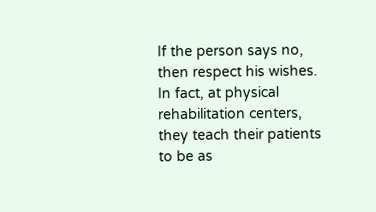If the person says no, then respect his wishes. In fact, at physical rehabilitation centers, they teach their patients to be as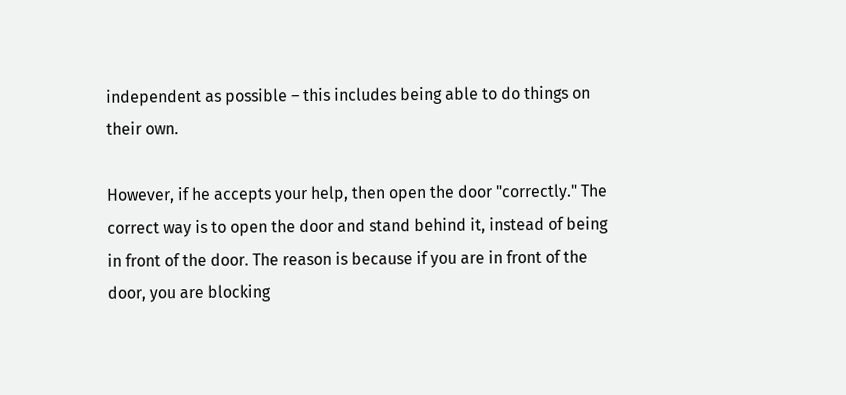independent as possible – this includes being able to do things on their own.

However, if he accepts your help, then open the door "correctly." The correct way is to open the door and stand behind it, instead of being in front of the door. The reason is because if you are in front of the door, you are blocking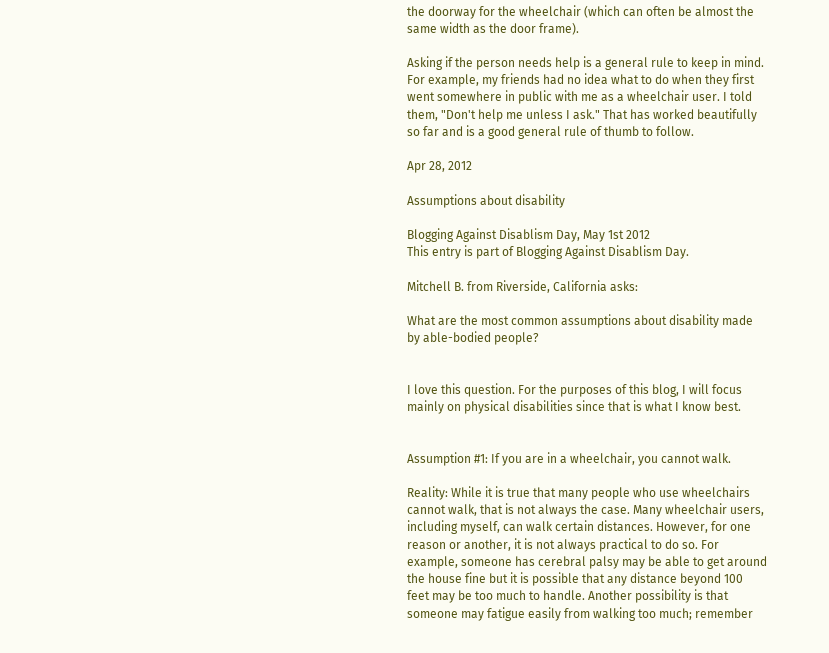the doorway for the wheelchair (which can often be almost the same width as the door frame).

Asking if the person needs help is a general rule to keep in mind. For example, my friends had no idea what to do when they first went somewhere in public with me as a wheelchair user. I told them, "Don't help me unless I ask." That has worked beautifully so far and is a good general rule of thumb to follow.

Apr 28, 2012

Assumptions about disability

Blogging Against Disablism Day, May 1st 2012
This entry is part of Blogging Against Disablism Day.

Mitchell B. from Riverside, California asks:

What are the most common assumptions about disability made by able-bodied people?


I love this question. For the purposes of this blog, I will focus mainly on physical disabilities since that is what I know best.


Assumption #1: If you are in a wheelchair, you cannot walk.

Reality: While it is true that many people who use wheelchairs cannot walk, that is not always the case. Many wheelchair users, including myself, can walk certain distances. However, for one reason or another, it is not always practical to do so. For example, someone has cerebral palsy may be able to get around the house fine but it is possible that any distance beyond 100 feet may be too much to handle. Another possibility is that someone may fatigue easily from walking too much; remember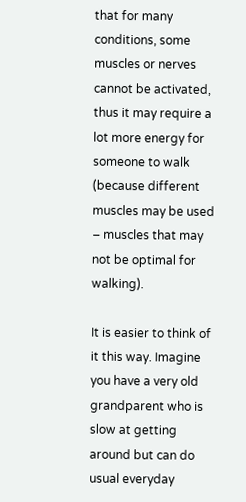that for many conditions, some muscles or nerves cannot be activated, thus it may require a lot more energy for someone to walk (because different muscles may be used – muscles that may not be optimal for walking).

It is easier to think of it this way. Imagine you have a very old grandparent who is slow at getting around but can do usual everyday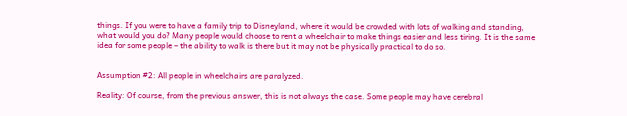things. If you were to have a family trip to Disneyland, where it would be crowded with lots of walking and standing, what would you do? Many people would choose to rent a wheelchair to make things easier and less tiring. It is the same idea for some people – the ability to walk is there but it may not be physically practical to do so.


Assumption #2: All people in wheelchairs are paralyzed.

Reality: Of course, from the previous answer, this is not always the case. Some people may have cerebral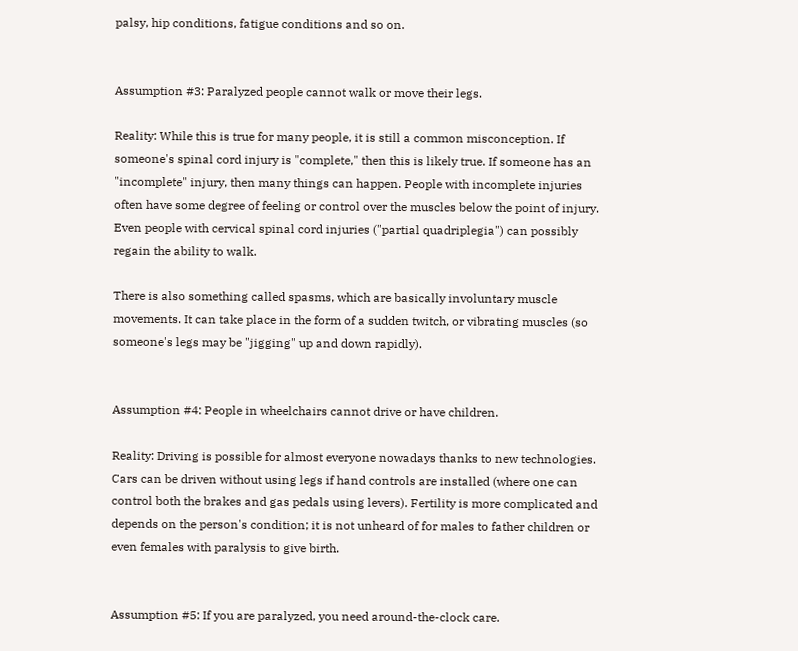palsy, hip conditions, fatigue conditions and so on.


Assumption #3: Paralyzed people cannot walk or move their legs.

Reality: While this is true for many people, it is still a common misconception. If someone's spinal cord injury is "complete," then this is likely true. If someone has an "incomplete" injury, then many things can happen. People with incomplete injuries often have some degree of feeling or control over the muscles below the point of injury. Even people with cervical spinal cord injuries ("partial quadriplegia") can possibly regain the ability to walk.

There is also something called spasms, which are basically involuntary muscle movements. It can take place in the form of a sudden twitch, or vibrating muscles (so someone's legs may be "jigging" up and down rapidly).


Assumption #4: People in wheelchairs cannot drive or have children.

Reality: Driving is possible for almost everyone nowadays thanks to new technologies. Cars can be driven without using legs if hand controls are installed (where one can control both the brakes and gas pedals using levers). Fertility is more complicated and depends on the person's condition; it is not unheard of for males to father children or even females with paralysis to give birth.


Assumption #5: If you are paralyzed, you need around-the-clock care.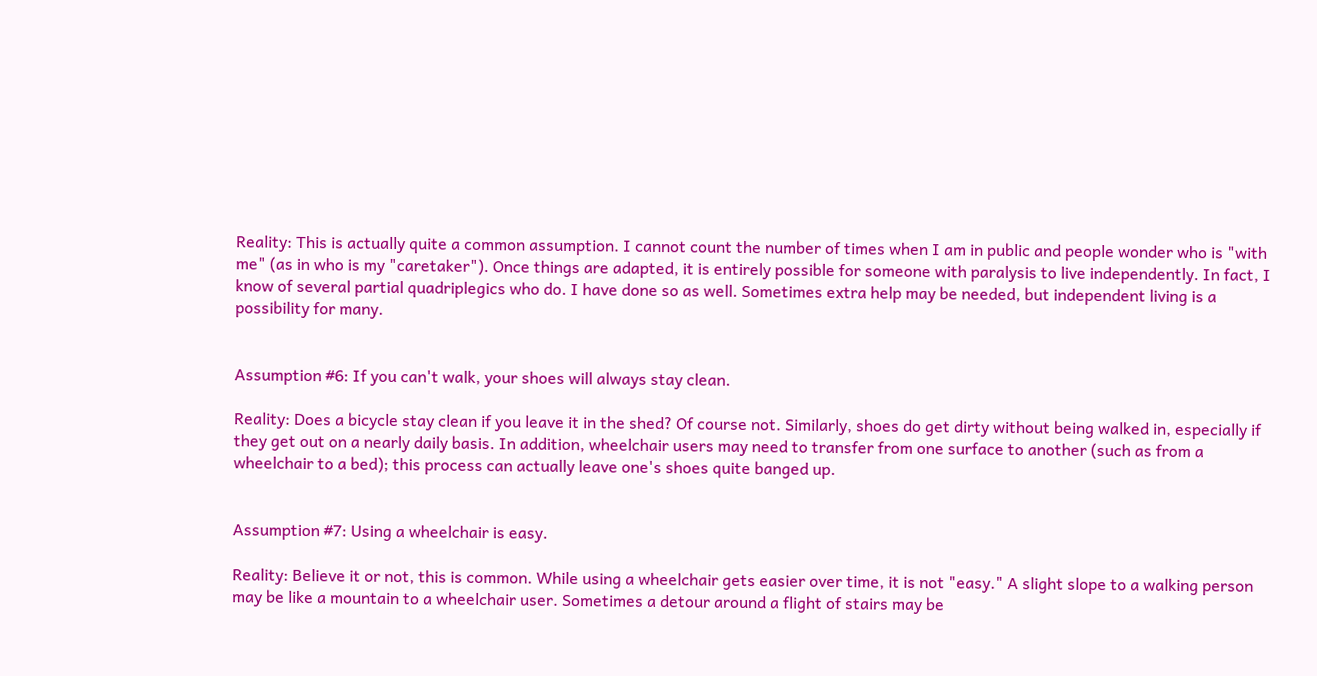Reality: This is actually quite a common assumption. I cannot count the number of times when I am in public and people wonder who is "with me" (as in who is my "caretaker"). Once things are adapted, it is entirely possible for someone with paralysis to live independently. In fact, I know of several partial quadriplegics who do. I have done so as well. Sometimes extra help may be needed, but independent living is a possibility for many.


Assumption #6: If you can't walk, your shoes will always stay clean.

Reality: Does a bicycle stay clean if you leave it in the shed? Of course not. Similarly, shoes do get dirty without being walked in, especially if they get out on a nearly daily basis. In addition, wheelchair users may need to transfer from one surface to another (such as from a wheelchair to a bed); this process can actually leave one's shoes quite banged up.


Assumption #7: Using a wheelchair is easy.

Reality: Believe it or not, this is common. While using a wheelchair gets easier over time, it is not "easy." A slight slope to a walking person may be like a mountain to a wheelchair user. Sometimes a detour around a flight of stairs may be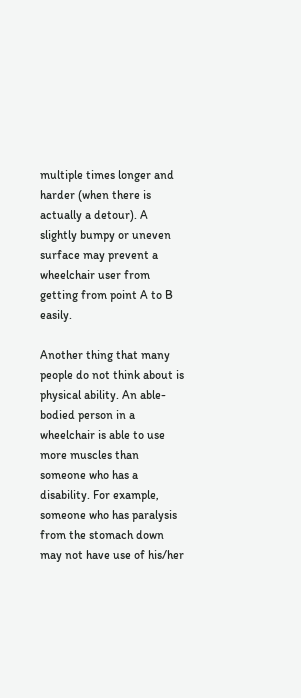multiple times longer and harder (when there is actually a detour). A slightly bumpy or uneven surface may prevent a wheelchair user from getting from point A to B easily.

Another thing that many people do not think about is physical ability. An able-bodied person in a wheelchair is able to use more muscles than someone who has a disability. For example, someone who has paralysis from the stomach down may not have use of his/her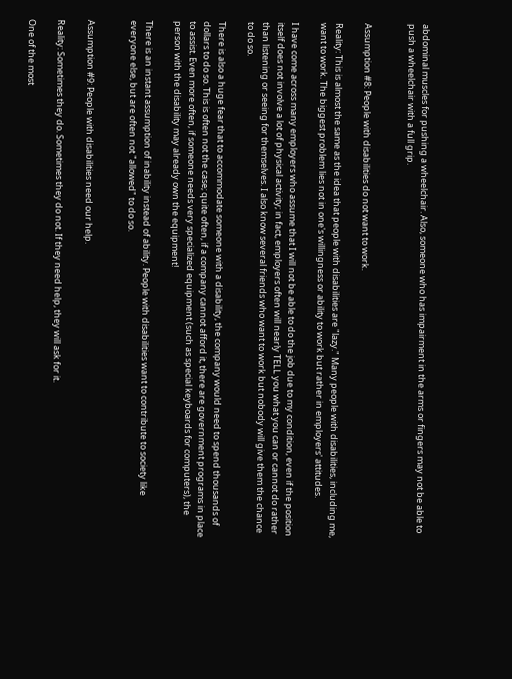abdominal muscles for pushing a wheelchair. Also, someone who has impairment in the arms or fingers may not be able to push a wheelchair with a full grip.


Assumption #8: People with disabilities do not want to work.

Reality: This is almost the same as the idea that people with disabilities are "lazy." Many people with disabilities, including me, want to work. The biggest problem lies not in one's willingness or ability to work but rather in employers' attitudes.

I have come across many employers who assume that I will not be able to do the job due to my condition, even if the position itself does not involve a lot of physical activity; in fact, employers often will nearly TELL you what you can or cannot do rather than listening or seeing for themselves. I also know several friends who want to work but nobody will give them the chance to do so.

There is also a huge fear that to accommodate someone with a disability, the company would need to spend thousands of dollars to do so. This is often not the case; quite often, if a company cannot afford it, there are government programs in place to assist. Even more often, if someone needs very specialized equipment (such as special keyboards for computers), the person with the disability may already own the equipment!

There is an instant assumption of inability instead of ability. People with disabilities want to contribute to society like everyone else, but are often not "allowed" to do so.


Assumption #9: People with disabilities need our help.

Reality: Sometimes they do. Sometimes they do not. If they need help, they will ask for it.

One of the most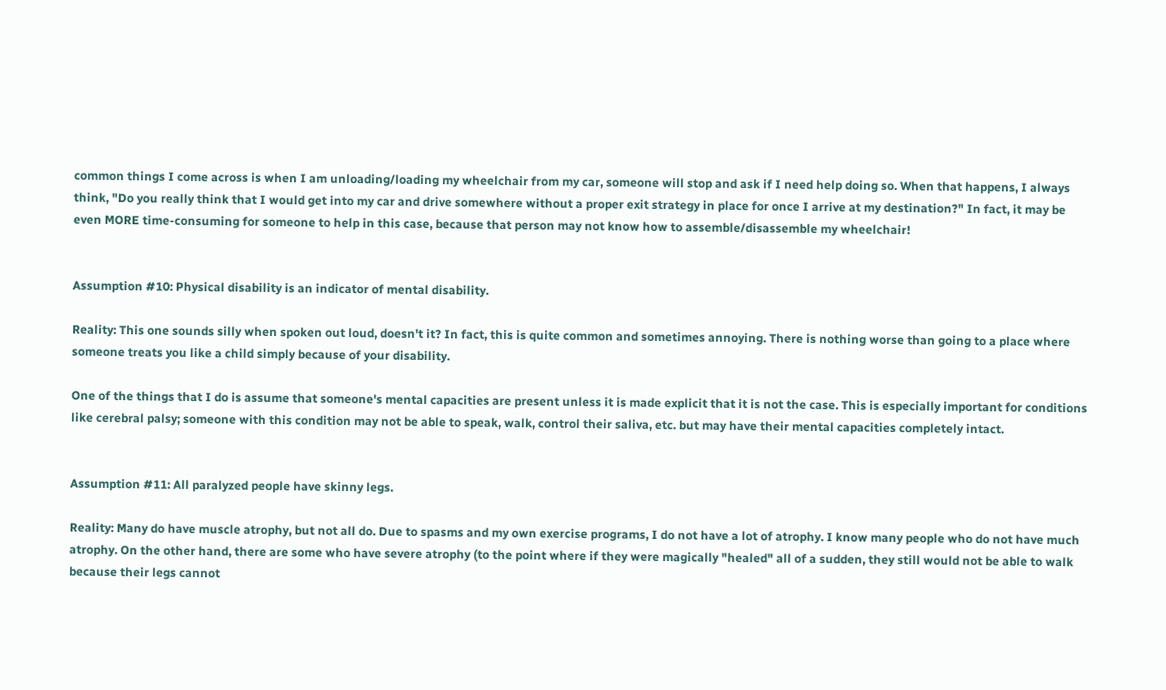common things I come across is when I am unloading/loading my wheelchair from my car, someone will stop and ask if I need help doing so. When that happens, I always think, "Do you really think that I would get into my car and drive somewhere without a proper exit strategy in place for once I arrive at my destination?" In fact, it may be even MORE time-consuming for someone to help in this case, because that person may not know how to assemble/disassemble my wheelchair!


Assumption #10: Physical disability is an indicator of mental disability.

Reality: This one sounds silly when spoken out loud, doesn't it? In fact, this is quite common and sometimes annoying. There is nothing worse than going to a place where someone treats you like a child simply because of your disability.

One of the things that I do is assume that someone's mental capacities are present unless it is made explicit that it is not the case. This is especially important for conditions like cerebral palsy; someone with this condition may not be able to speak, walk, control their saliva, etc. but may have their mental capacities completely intact.


Assumption #11: All paralyzed people have skinny legs.

Reality: Many do have muscle atrophy, but not all do. Due to spasms and my own exercise programs, I do not have a lot of atrophy. I know many people who do not have much atrophy. On the other hand, there are some who have severe atrophy (to the point where if they were magically "healed" all of a sudden, they still would not be able to walk because their legs cannot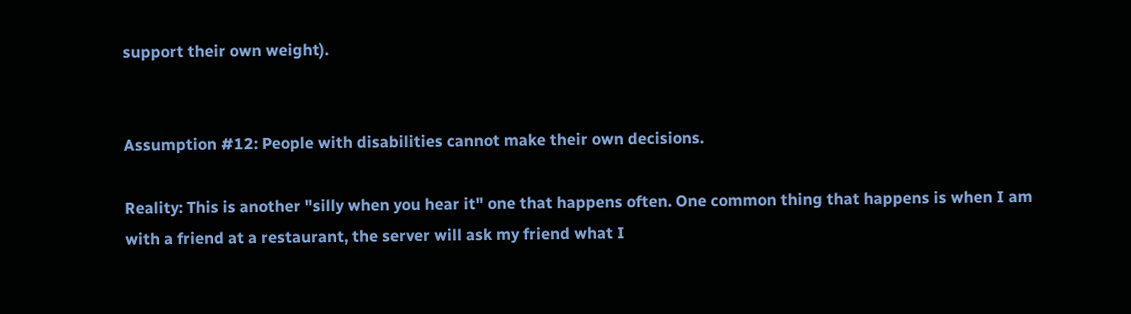support their own weight).


Assumption #12: People with disabilities cannot make their own decisions.

Reality: This is another "silly when you hear it" one that happens often. One common thing that happens is when I am with a friend at a restaurant, the server will ask my friend what I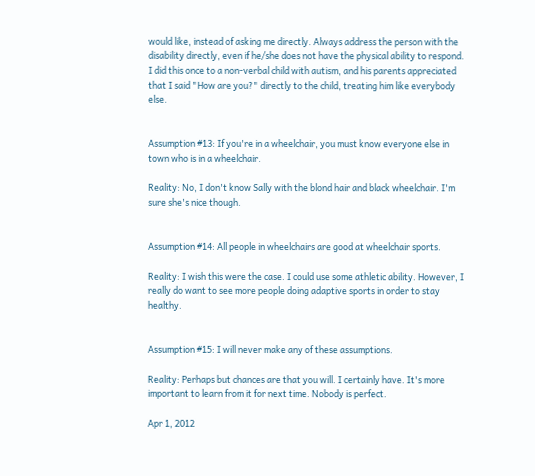would like, instead of asking me directly. Always address the person with the disability directly, even if he/she does not have the physical ability to respond. I did this once to a non-verbal child with autism, and his parents appreciated that I said "How are you?" directly to the child, treating him like everybody else.


Assumption #13: If you're in a wheelchair, you must know everyone else in town who is in a wheelchair.

Reality: No, I don't know Sally with the blond hair and black wheelchair. I'm sure she's nice though.


Assumption #14: All people in wheelchairs are good at wheelchair sports.

Reality: I wish this were the case. I could use some athletic ability. However, I really do want to see more people doing adaptive sports in order to stay healthy.


Assumption #15: I will never make any of these assumptions.

Reality: Perhaps but chances are that you will. I certainly have. It's more important to learn from it for next time. Nobody is perfect.

Apr 1, 2012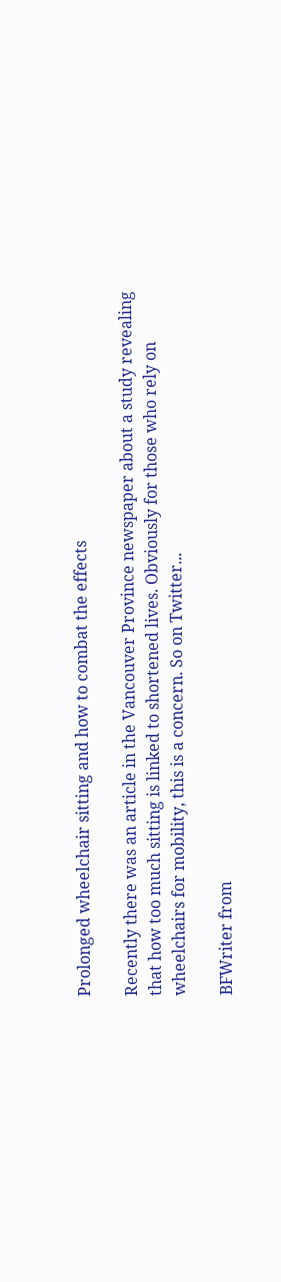Prolonged wheelchair sitting and how to combat the effects

Recently there was an article in the Vancouver Province newspaper about a study revealing that how too much sitting is linked to shortened lives. Obviously for those who rely on wheelchairs for mobility, this is a concern. So on Twitter...

BFWriter from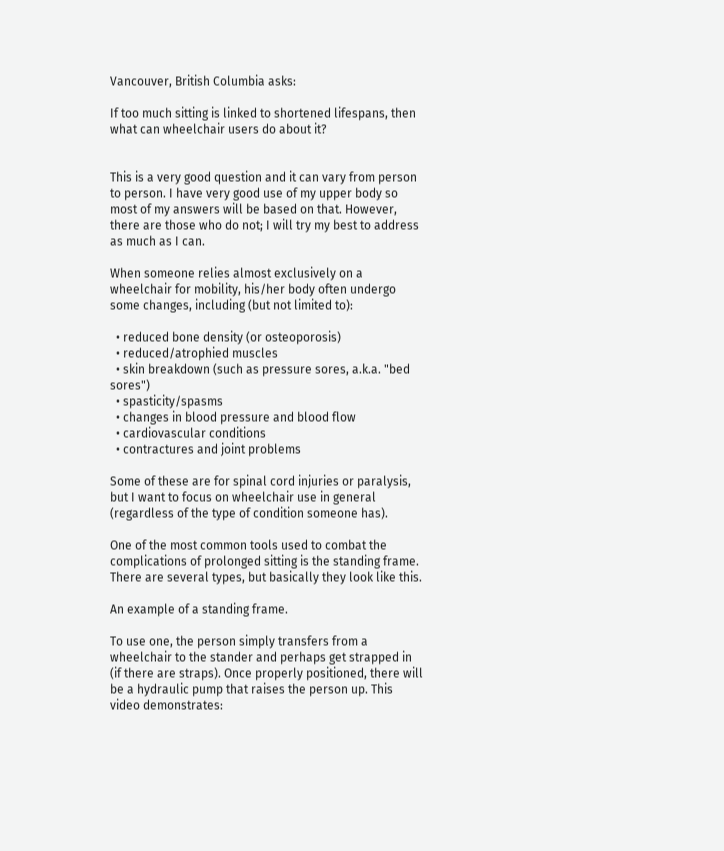Vancouver, British Columbia asks:

If too much sitting is linked to shortened lifespans, then what can wheelchair users do about it?


This is a very good question and it can vary from person to person. I have very good use of my upper body so most of my answers will be based on that. However, there are those who do not; I will try my best to address as much as I can.

When someone relies almost exclusively on a wheelchair for mobility, his/her body often undergo some changes, including (but not limited to):

  • reduced bone density (or osteoporosis)
  • reduced/atrophied muscles
  • skin breakdown (such as pressure sores, a.k.a. "bed sores")
  • spasticity/spasms
  • changes in blood pressure and blood flow
  • cardiovascular conditions
  • contractures and joint problems

Some of these are for spinal cord injuries or paralysis, but I want to focus on wheelchair use in general (regardless of the type of condition someone has).

One of the most common tools used to combat the complications of prolonged sitting is the standing frame. There are several types, but basically they look like this.

An example of a standing frame.

To use one, the person simply transfers from a wheelchair to the stander and perhaps get strapped in (if there are straps). Once properly positioned, there will be a hydraulic pump that raises the person up. This video demonstrates: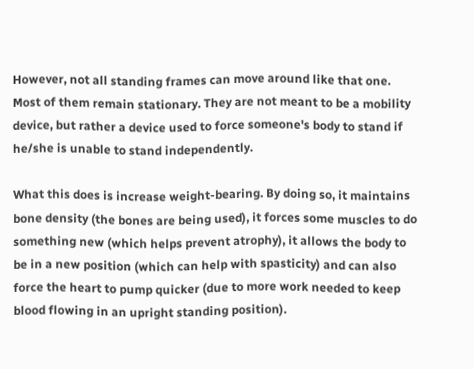However, not all standing frames can move around like that one. Most of them remain stationary. They are not meant to be a mobility device, but rather a device used to force someone's body to stand if he/she is unable to stand independently.

What this does is increase weight-bearing. By doing so, it maintains bone density (the bones are being used), it forces some muscles to do something new (which helps prevent atrophy), it allows the body to be in a new position (which can help with spasticity) and can also force the heart to pump quicker (due to more work needed to keep blood flowing in an upright standing position).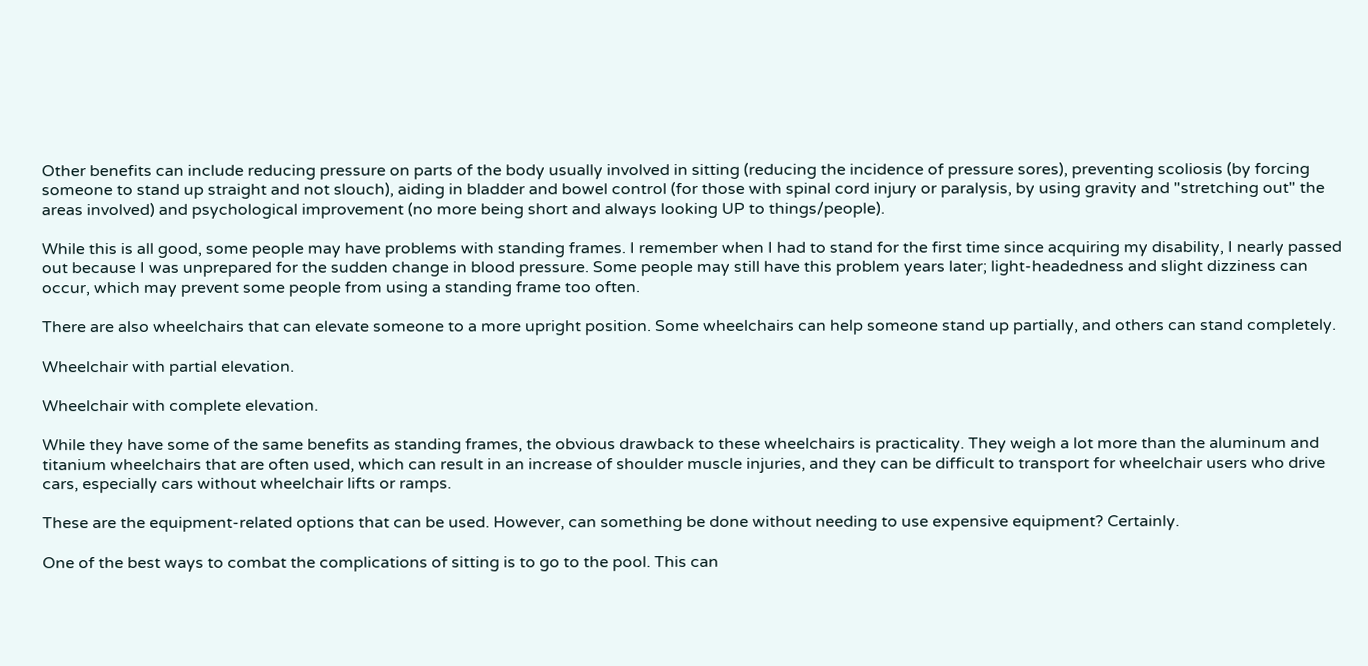Other benefits can include reducing pressure on parts of the body usually involved in sitting (reducing the incidence of pressure sores), preventing scoliosis (by forcing someone to stand up straight and not slouch), aiding in bladder and bowel control (for those with spinal cord injury or paralysis, by using gravity and "stretching out" the areas involved) and psychological improvement (no more being short and always looking UP to things/people).

While this is all good, some people may have problems with standing frames. I remember when I had to stand for the first time since acquiring my disability, I nearly passed out because I was unprepared for the sudden change in blood pressure. Some people may still have this problem years later; light-headedness and slight dizziness can occur, which may prevent some people from using a standing frame too often.

There are also wheelchairs that can elevate someone to a more upright position. Some wheelchairs can help someone stand up partially, and others can stand completely.

Wheelchair with partial elevation.

Wheelchair with complete elevation.

While they have some of the same benefits as standing frames, the obvious drawback to these wheelchairs is practicality. They weigh a lot more than the aluminum and titanium wheelchairs that are often used, which can result in an increase of shoulder muscle injuries, and they can be difficult to transport for wheelchair users who drive cars, especially cars without wheelchair lifts or ramps.

These are the equipment-related options that can be used. However, can something be done without needing to use expensive equipment? Certainly.

One of the best ways to combat the complications of sitting is to go to the pool. This can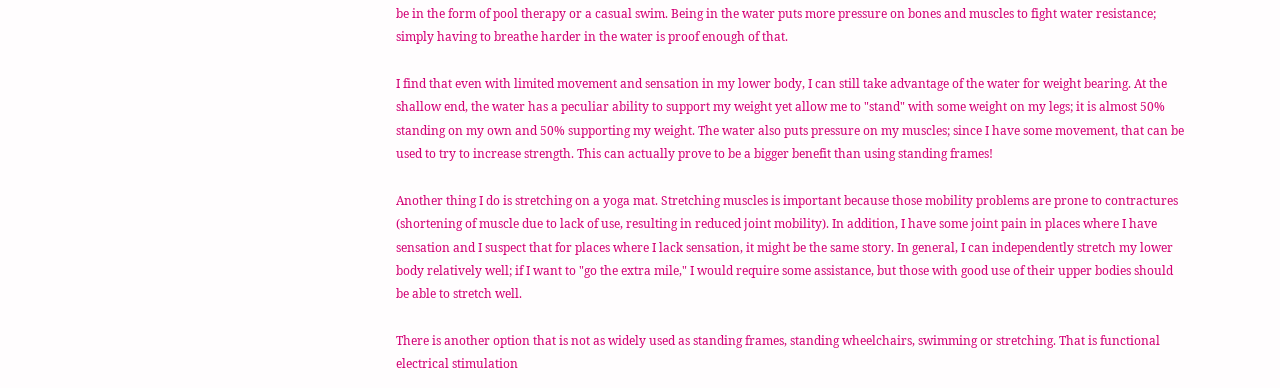be in the form of pool therapy or a casual swim. Being in the water puts more pressure on bones and muscles to fight water resistance; simply having to breathe harder in the water is proof enough of that.

I find that even with limited movement and sensation in my lower body, I can still take advantage of the water for weight bearing. At the shallow end, the water has a peculiar ability to support my weight yet allow me to "stand" with some weight on my legs; it is almost 50% standing on my own and 50% supporting my weight. The water also puts pressure on my muscles; since I have some movement, that can be used to try to increase strength. This can actually prove to be a bigger benefit than using standing frames!

Another thing I do is stretching on a yoga mat. Stretching muscles is important because those mobility problems are prone to contractures (shortening of muscle due to lack of use, resulting in reduced joint mobility). In addition, I have some joint pain in places where I have sensation and I suspect that for places where I lack sensation, it might be the same story. In general, I can independently stretch my lower body relatively well; if I want to "go the extra mile," I would require some assistance, but those with good use of their upper bodies should be able to stretch well.

There is another option that is not as widely used as standing frames, standing wheelchairs, swimming or stretching. That is functional electrical stimulation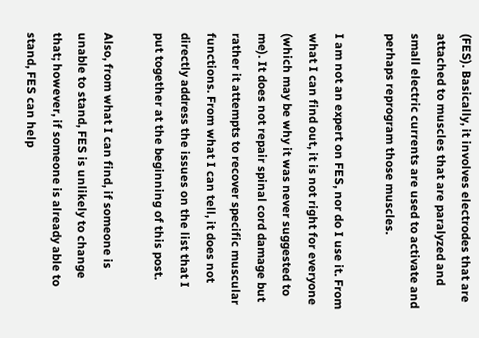(FES). Basically, it involves electrodes that are attached to muscles that are paralyzed and small electric currents are used to activate and perhaps reprogram those muscles.

I am not an expert on FES, nor do I use it. From what I can find out, it is not right for everyone (which may be why it was never suggested to me). It does not repair spinal cord damage but rather it attempts to recover specific muscular functions. From what I can tell, it does not directly address the issues on the list that I put together at the beginning of this post.

Also, from what I can find, if someone is unable to stand, FES is unlikely to change that; however, if someone is already able to stand, FES can help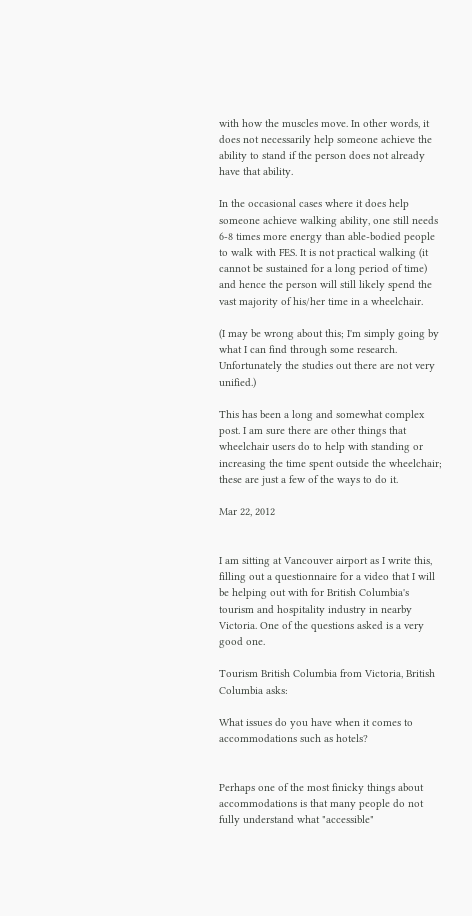with how the muscles move. In other words, it does not necessarily help someone achieve the ability to stand if the person does not already have that ability.

In the occasional cases where it does help someone achieve walking ability, one still needs 6-8 times more energy than able-bodied people to walk with FES. It is not practical walking (it cannot be sustained for a long period of time) and hence the person will still likely spend the vast majority of his/her time in a wheelchair.

(I may be wrong about this; I'm simply going by what I can find through some research. Unfortunately the studies out there are not very unified.)

This has been a long and somewhat complex post. I am sure there are other things that wheelchair users do to help with standing or increasing the time spent outside the wheelchair; these are just a few of the ways to do it.

Mar 22, 2012


I am sitting at Vancouver airport as I write this, filling out a questionnaire for a video that I will be helping out with for British Columbia's tourism and hospitality industry in nearby Victoria. One of the questions asked is a very good one.

Tourism British Columbia from Victoria, British Columbia asks:

What issues do you have when it comes to accommodations such as hotels?


Perhaps one of the most finicky things about accommodations is that many people do not fully understand what "accessible"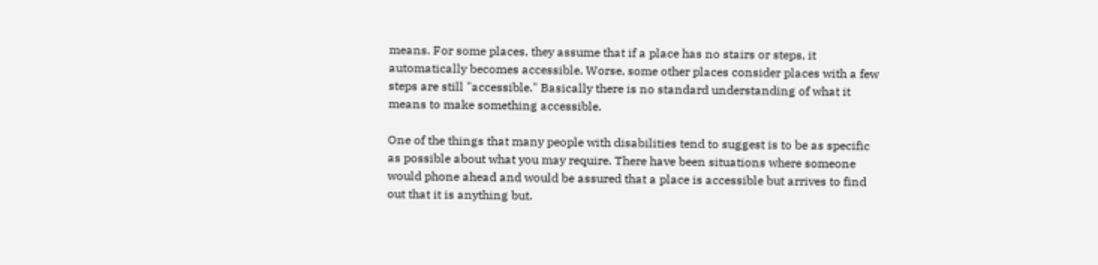means. For some places, they assume that if a place has no stairs or steps, it automatically becomes accessible. Worse, some other places consider places with a few steps are still "accessible." Basically there is no standard understanding of what it means to make something accessible.

One of the things that many people with disabilities tend to suggest is to be as specific as possible about what you may require. There have been situations where someone would phone ahead and would be assured that a place is accessible but arrives to find out that it is anything but.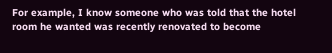For example, I know someone who was told that the hotel room he wanted was recently renovated to become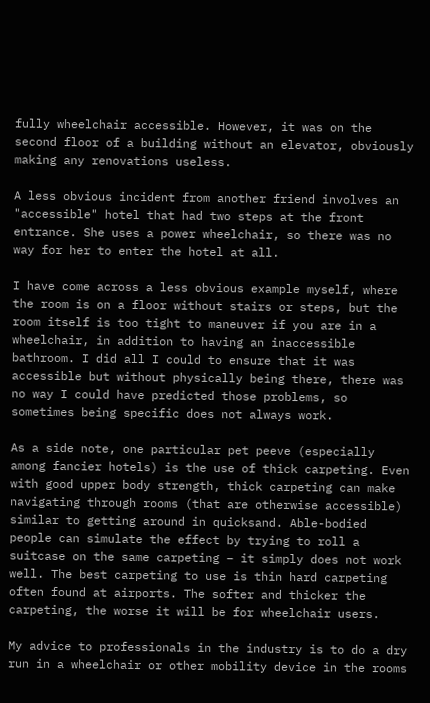fully wheelchair accessible. However, it was on the second floor of a building without an elevator, obviously making any renovations useless.

A less obvious incident from another friend involves an "accessible" hotel that had two steps at the front entrance. She uses a power wheelchair, so there was no way for her to enter the hotel at all.

I have come across a less obvious example myself, where the room is on a floor without stairs or steps, but the room itself is too tight to maneuver if you are in a wheelchair, in addition to having an inaccessible bathroom. I did all I could to ensure that it was accessible but without physically being there, there was no way I could have predicted those problems, so sometimes being specific does not always work.

As a side note, one particular pet peeve (especially among fancier hotels) is the use of thick carpeting. Even with good upper body strength, thick carpeting can make navigating through rooms (that are otherwise accessible) similar to getting around in quicksand. Able-bodied people can simulate the effect by trying to roll a suitcase on the same carpeting – it simply does not work well. The best carpeting to use is thin hard carpeting often found at airports. The softer and thicker the carpeting, the worse it will be for wheelchair users.

My advice to professionals in the industry is to do a dry run in a wheelchair or other mobility device in the rooms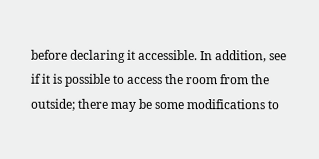before declaring it accessible. In addition, see if it is possible to access the room from the outside; there may be some modifications to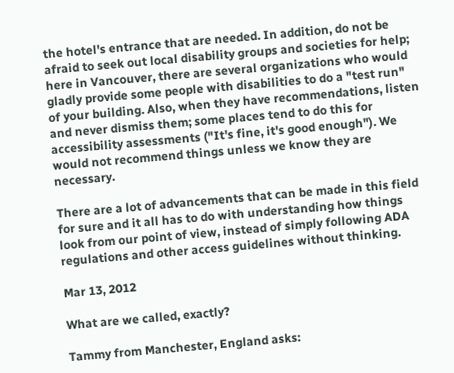the hotel's entrance that are needed. In addition, do not be afraid to seek out local disability groups and societies for help; here in Vancouver, there are several organizations who would gladly provide some people with disabilities to do a "test run" of your building. Also, when they have recommendations, listen and never dismiss them; some places tend to do this for accessibility assessments ("It's fine, it's good enough"). We would not recommend things unless we know they are necessary.

There are a lot of advancements that can be made in this field for sure and it all has to do with understanding how things look from our point of view, instead of simply following ADA regulations and other access guidelines without thinking.

Mar 13, 2012

What are we called, exactly?

Tammy from Manchester, England asks: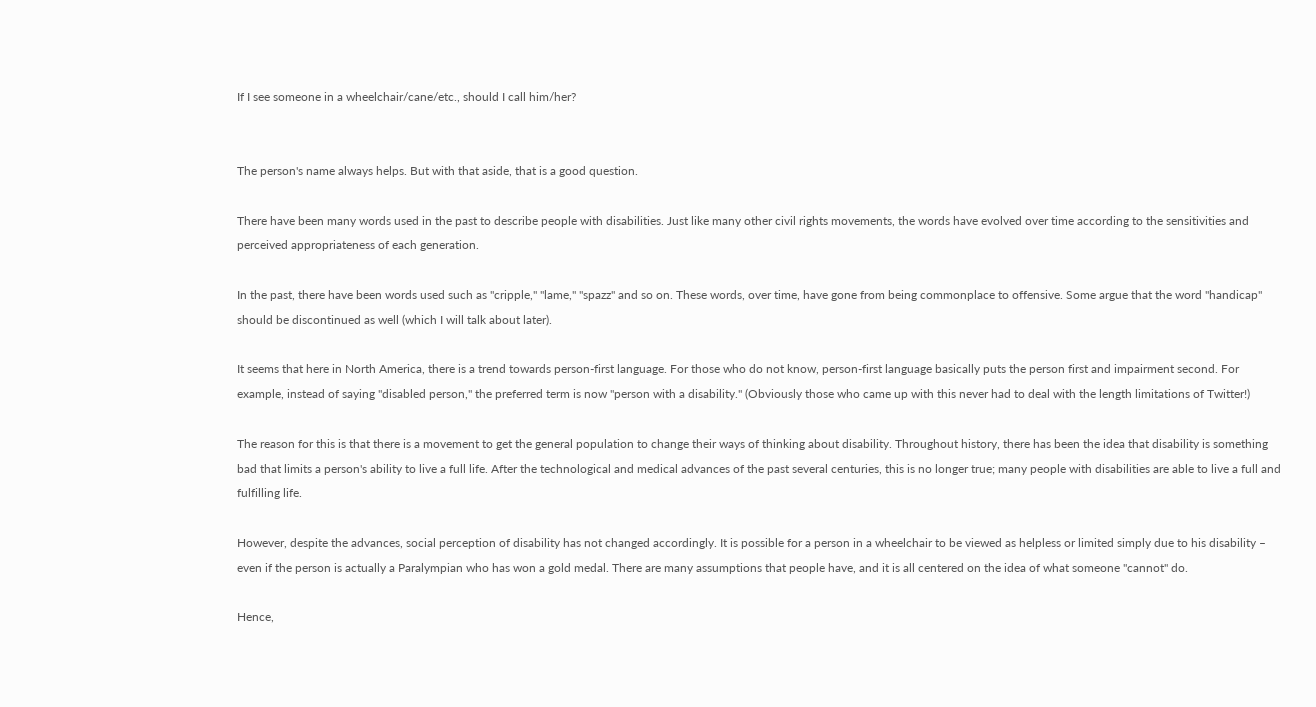If I see someone in a wheelchair/cane/etc., should I call him/her?


The person's name always helps. But with that aside, that is a good question.

There have been many words used in the past to describe people with disabilities. Just like many other civil rights movements, the words have evolved over time according to the sensitivities and perceived appropriateness of each generation.

In the past, there have been words used such as "cripple," "lame," "spazz" and so on. These words, over time, have gone from being commonplace to offensive. Some argue that the word "handicap" should be discontinued as well (which I will talk about later).

It seems that here in North America, there is a trend towards person-first language. For those who do not know, person-first language basically puts the person first and impairment second. For example, instead of saying "disabled person," the preferred term is now "person with a disability." (Obviously those who came up with this never had to deal with the length limitations of Twitter!)

The reason for this is that there is a movement to get the general population to change their ways of thinking about disability. Throughout history, there has been the idea that disability is something bad that limits a person's ability to live a full life. After the technological and medical advances of the past several centuries, this is no longer true; many people with disabilities are able to live a full and fulfilling life.

However, despite the advances, social perception of disability has not changed accordingly. It is possible for a person in a wheelchair to be viewed as helpless or limited simply due to his disability – even if the person is actually a Paralympian who has won a gold medal. There are many assumptions that people have, and it is all centered on the idea of what someone "cannot" do.

Hence,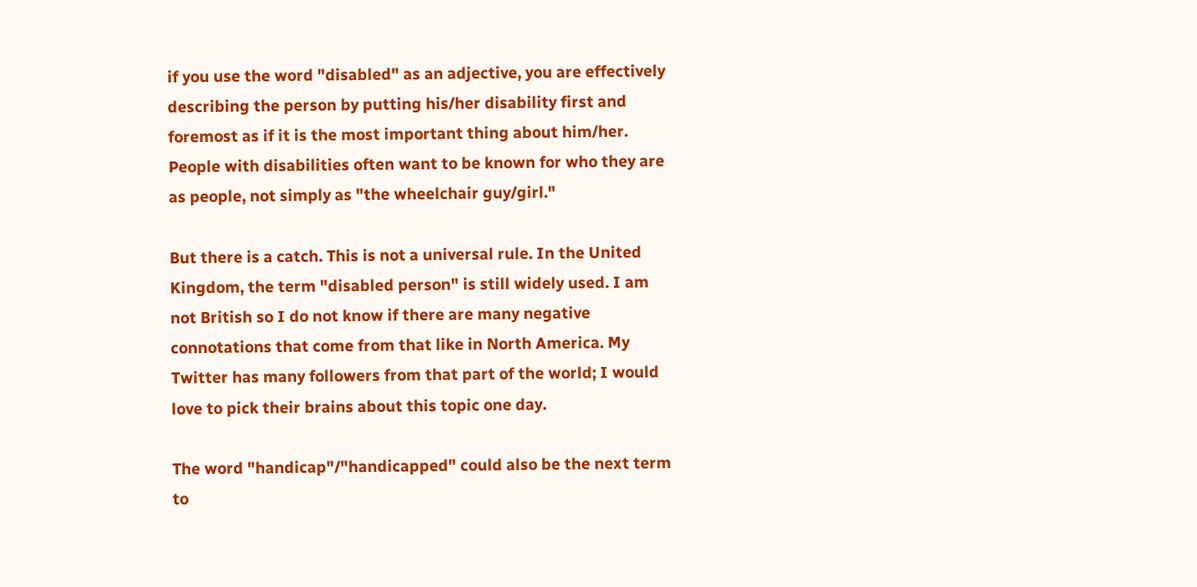if you use the word "disabled" as an adjective, you are effectively describing the person by putting his/her disability first and foremost as if it is the most important thing about him/her. People with disabilities often want to be known for who they are as people, not simply as "the wheelchair guy/girl."

But there is a catch. This is not a universal rule. In the United Kingdom, the term "disabled person" is still widely used. I am not British so I do not know if there are many negative connotations that come from that like in North America. My Twitter has many followers from that part of the world; I would love to pick their brains about this topic one day.

The word "handicap"/"handicapped" could also be the next term to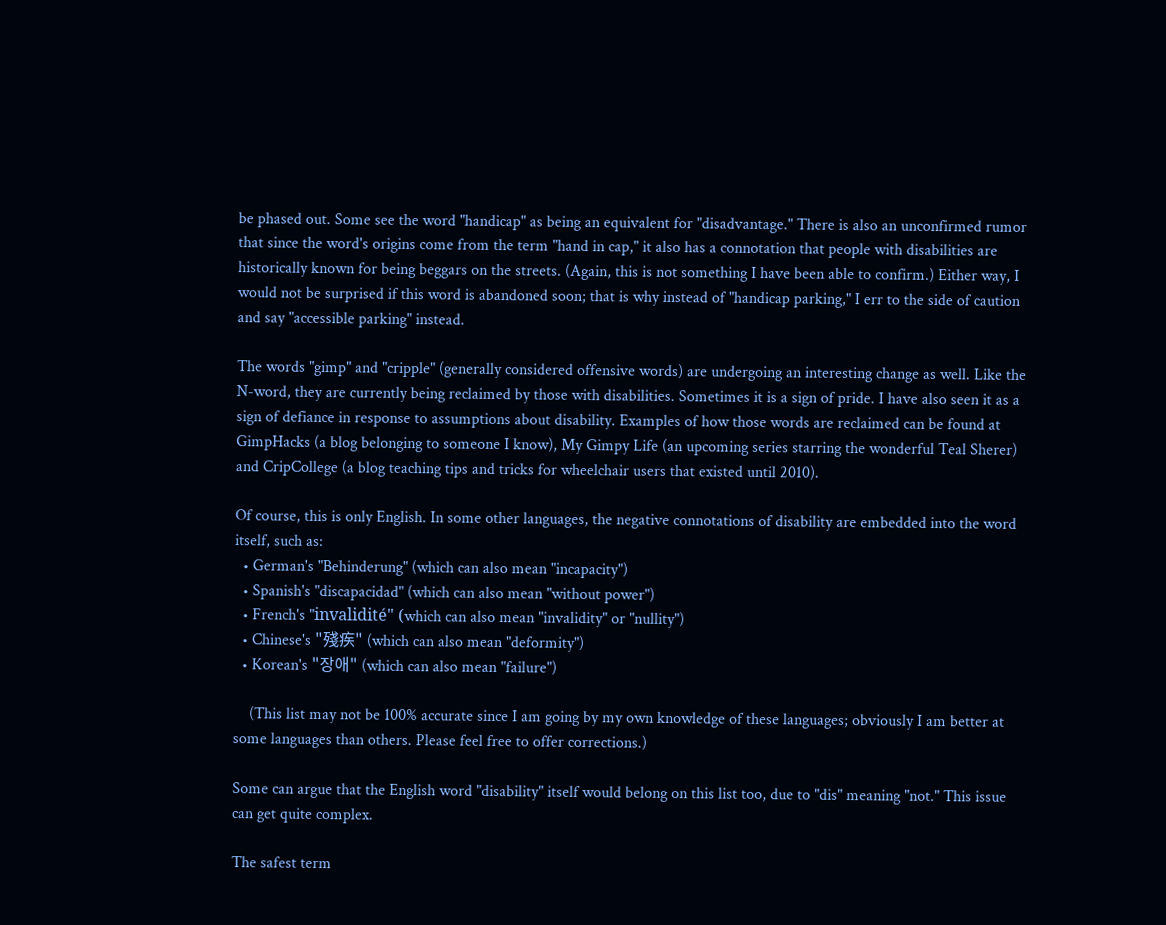be phased out. Some see the word "handicap" as being an equivalent for "disadvantage." There is also an unconfirmed rumor that since the word's origins come from the term "hand in cap," it also has a connotation that people with disabilities are historically known for being beggars on the streets. (Again, this is not something I have been able to confirm.) Either way, I would not be surprised if this word is abandoned soon; that is why instead of "handicap parking," I err to the side of caution and say "accessible parking" instead.

The words "gimp" and "cripple" (generally considered offensive words) are undergoing an interesting change as well. Like the N-word, they are currently being reclaimed by those with disabilities. Sometimes it is a sign of pride. I have also seen it as a sign of defiance in response to assumptions about disability. Examples of how those words are reclaimed can be found at GimpHacks (a blog belonging to someone I know), My Gimpy Life (an upcoming series starring the wonderful Teal Sherer) and CripCollege (a blog teaching tips and tricks for wheelchair users that existed until 2010).

Of course, this is only English. In some other languages, the negative connotations of disability are embedded into the word itself, such as:
  • German's "Behinderung" (which can also mean "incapacity")
  • Spanish's "discapacidad" (which can also mean "without power")
  • French's "invalidité" (which can also mean "invalidity" or "nullity")
  • Chinese's "殘疾" (which can also mean "deformity")
  • Korean's "장애" (which can also mean "failure")

    (This list may not be 100% accurate since I am going by my own knowledge of these languages; obviously I am better at some languages than others. Please feel free to offer corrections.)

Some can argue that the English word "disability" itself would belong on this list too, due to "dis" meaning "not." This issue can get quite complex.

The safest term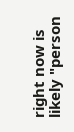right now is likely "person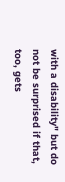with a disability" but do not be surprised if that, too, gets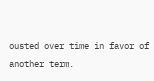ousted over time in favor of another term.